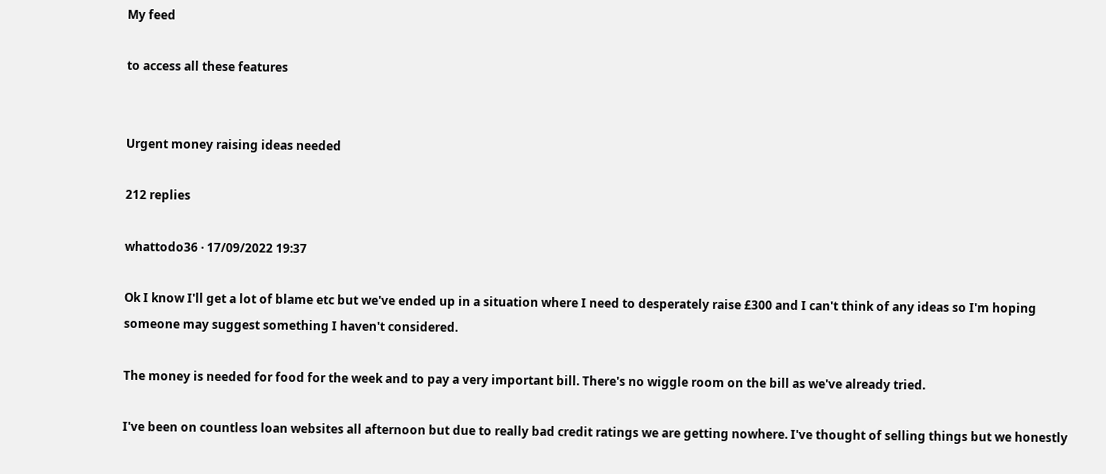My feed

to access all these features


Urgent money raising ideas needed

212 replies

whattodo36 · 17/09/2022 19:37

Ok I know I'll get a lot of blame etc but we've ended up in a situation where I need to desperately raise £300 and I can't think of any ideas so I'm hoping someone may suggest something I haven't considered.

The money is needed for food for the week and to pay a very important bill. There's no wiggle room on the bill as we've already tried.

I've been on countless loan websites all afternoon but due to really bad credit ratings we are getting nowhere. I've thought of selling things but we honestly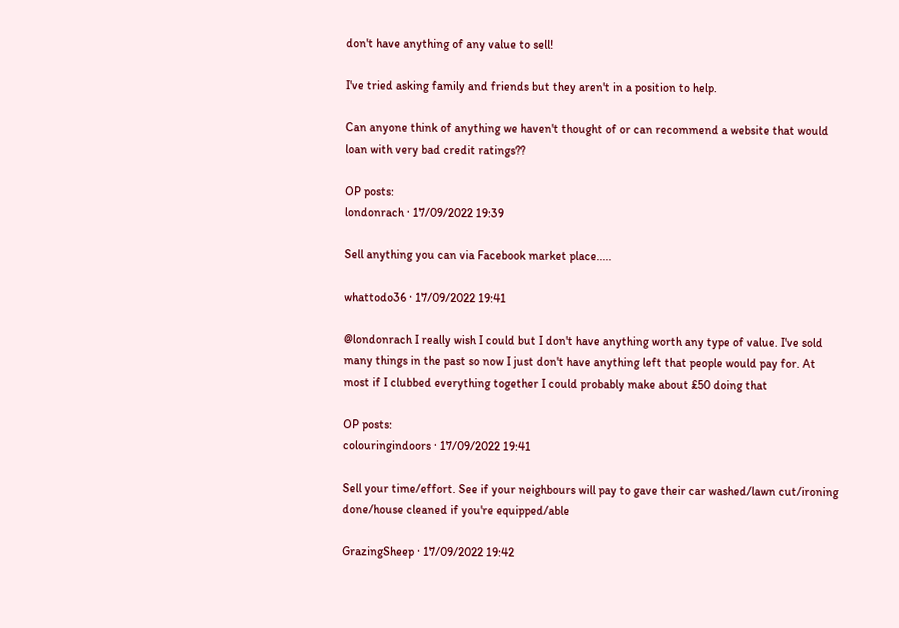don't have anything of any value to sell!

I've tried asking family and friends but they aren't in a position to help.

Can anyone think of anything we haven't thought of or can recommend a website that would loan with very bad credit ratings??

OP posts:
londonrach · 17/09/2022 19:39

Sell anything you can via Facebook market place.....

whattodo36 · 17/09/2022 19:41

@londonrach I really wish I could but I don't have anything worth any type of value. I've sold many things in the past so now I just don't have anything left that people would pay for. At most if I clubbed everything together I could probably make about £50 doing that

OP posts:
colouringindoors · 17/09/2022 19:41

Sell your time/effort. See if your neighbours will pay to gave their car washed/lawn cut/ironing done/house cleaned if you're equipped/able

GrazingSheep · 17/09/2022 19:42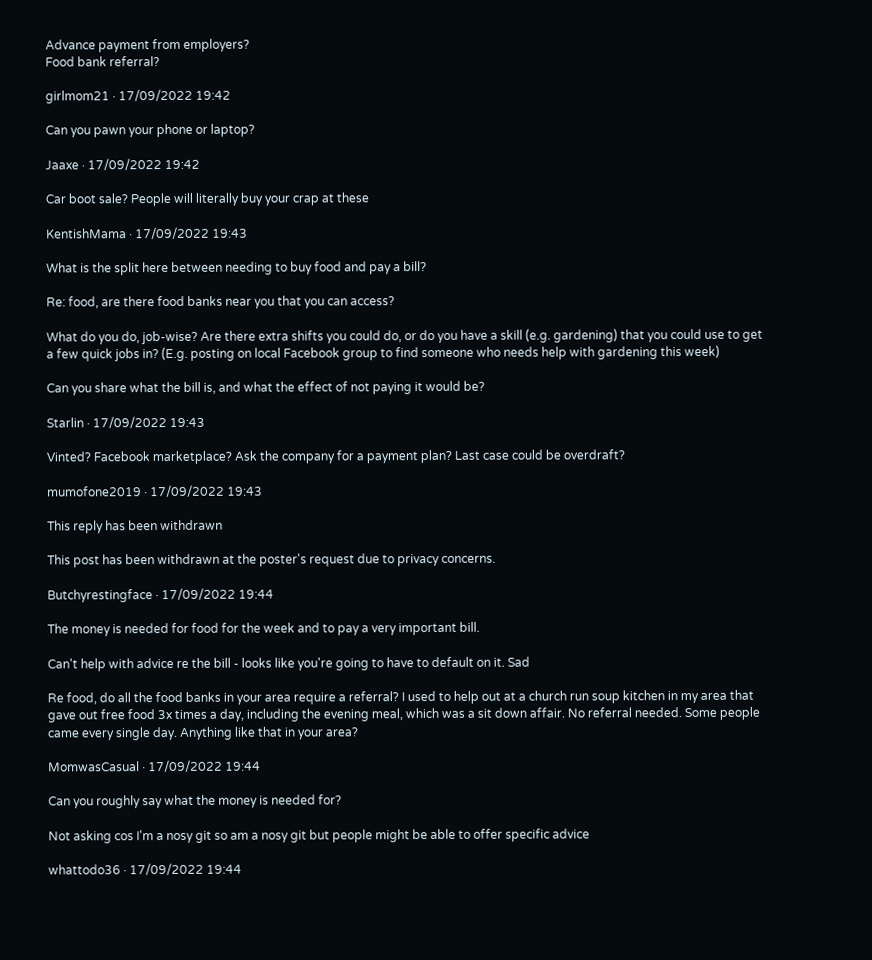Advance payment from employers?
Food bank referral?

girlmom21 · 17/09/2022 19:42

Can you pawn your phone or laptop?

Jaaxe · 17/09/2022 19:42

Car boot sale? People will literally buy your crap at these

KentishMama · 17/09/2022 19:43

What is the split here between needing to buy food and pay a bill?

Re: food, are there food banks near you that you can access?

What do you do, job-wise? Are there extra shifts you could do, or do you have a skill (e.g. gardening) that you could use to get a few quick jobs in? (E.g. posting on local Facebook group to find someone who needs help with gardening this week)

Can you share what the bill is, and what the effect of not paying it would be?

Starlin · 17/09/2022 19:43

Vinted? Facebook marketplace? Ask the company for a payment plan? Last case could be overdraft?

mumofone2019 · 17/09/2022 19:43

This reply has been withdrawn

This post has been withdrawn at the poster's request due to privacy concerns.

Butchyrestingface · 17/09/2022 19:44

The money is needed for food for the week and to pay a very important bill.

Can't help with advice re the bill - looks like you're going to have to default on it. Sad

Re food, do all the food banks in your area require a referral? I used to help out at a church run soup kitchen in my area that gave out free food 3x times a day, including the evening meal, which was a sit down affair. No referral needed. Some people came every single day. Anything like that in your area?

MomwasCasual · 17/09/2022 19:44

Can you roughly say what the money is needed for?

Not asking cos I'm a nosy git so am a nosy git but people might be able to offer specific advice

whattodo36 · 17/09/2022 19:44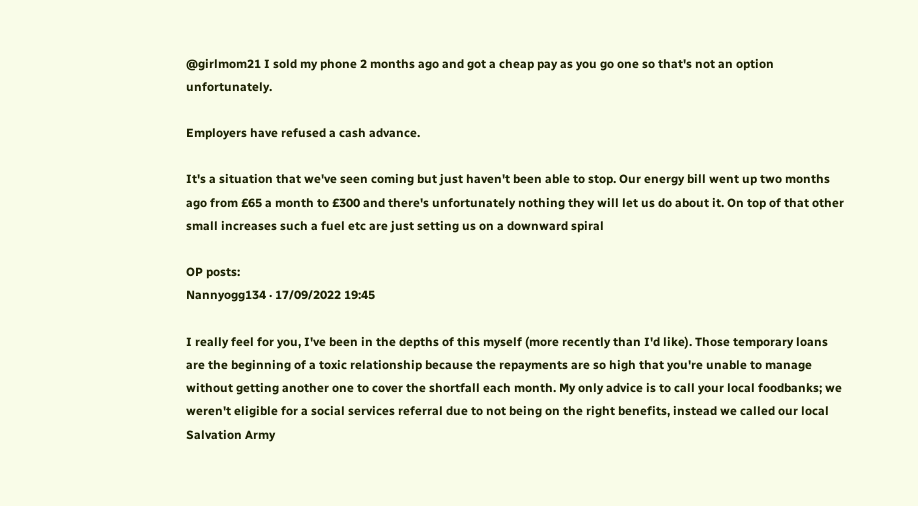@girlmom21 I sold my phone 2 months ago and got a cheap pay as you go one so that's not an option unfortunately.

Employers have refused a cash advance.

It's a situation that we've seen coming but just haven't been able to stop. Our energy bill went up two months ago from £65 a month to £300 and there's unfortunately nothing they will let us do about it. On top of that other small increases such a fuel etc are just setting us on a downward spiral

OP posts:
Nannyogg134 · 17/09/2022 19:45

I really feel for you, I've been in the depths of this myself (more recently than I'd like). Those temporary loans are the beginning of a toxic relationship because the repayments are so high that you're unable to manage without getting another one to cover the shortfall each month. My only advice is to call your local foodbanks; we weren't eligible for a social services referral due to not being on the right benefits, instead we called our local Salvation Army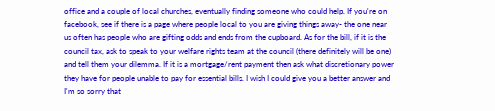office and a couple of local churches, eventually finding someone who could help. If you're on facebook, see if there is a page where people local to you are giving things away- the one near us often has people who are gifting odds and ends from the cupboard. As for the bill, if it is the council tax, ask to speak to your welfare rights team at the council (there definitely will be one) and tell them your dilemma. If it is a mortgage/rent payment then ask what discretionary power they have for people unable to pay for essential bills. I wish I could give you a better answer and I'm so sorry that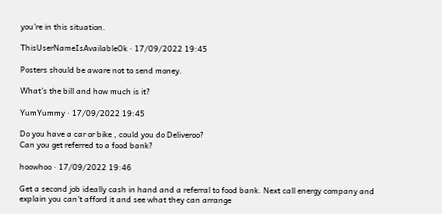you're in this situation.

ThisUserNameIsAvailableOk · 17/09/2022 19:45

Posters should be aware not to send money.

What's the bill and how much is it?

YumYummy · 17/09/2022 19:45

Do you have a car or bike , could you do Deliveroo?
Can you get referred to a food bank?

hoowhoo · 17/09/2022 19:46

Get a second job ideally cash in hand and a referral to food bank. Next call energy company and explain you can't afford it and see what they can arrange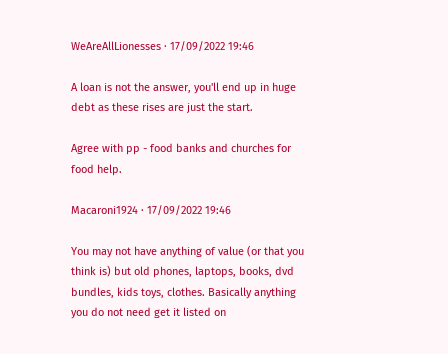WeAreAllLionesses · 17/09/2022 19:46

A loan is not the answer, you'll end up in huge debt as these rises are just the start.

Agree with pp - food banks and churches for food help.

Macaroni1924 · 17/09/2022 19:46

You may not have anything of value (or that you think is) but old phones, laptops, books, dvd bundles, kids toys, clothes. Basically anything you do not need get it listed on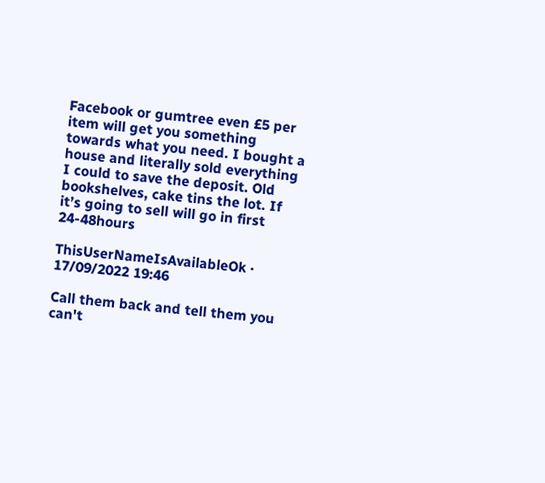Facebook or gumtree even £5 per item will get you something towards what you need. I bought a house and literally sold everything I could to save the deposit. Old bookshelves, cake tins the lot. If it’s going to sell will go in first 24-48hours

ThisUserNameIsAvailableOk · 17/09/2022 19:46

Call them back and tell them you can't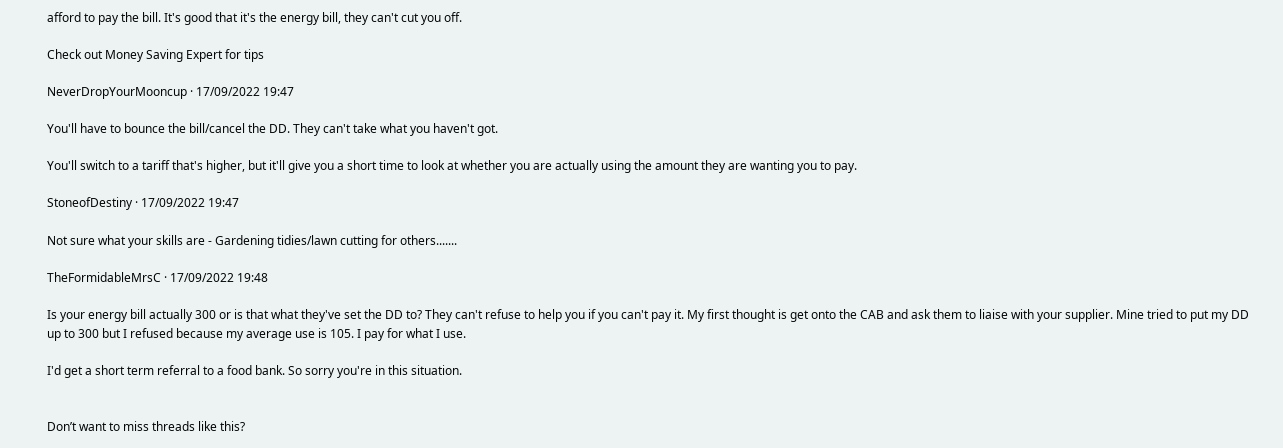afford to pay the bill. It's good that it's the energy bill, they can't cut you off.

Check out Money Saving Expert for tips

NeverDropYourMooncup · 17/09/2022 19:47

You'll have to bounce the bill/cancel the DD. They can't take what you haven't got.

You'll switch to a tariff that's higher, but it'll give you a short time to look at whether you are actually using the amount they are wanting you to pay.

StoneofDestiny · 17/09/2022 19:47

Not sure what your skills are - Gardening tidies/lawn cutting for others.......

TheFormidableMrsC · 17/09/2022 19:48

Is your energy bill actually 300 or is that what they've set the DD to? They can't refuse to help you if you can't pay it. My first thought is get onto the CAB and ask them to liaise with your supplier. Mine tried to put my DD up to 300 but I refused because my average use is 105. I pay for what I use.

I'd get a short term referral to a food bank. So sorry you're in this situation.


Don’t want to miss threads like this?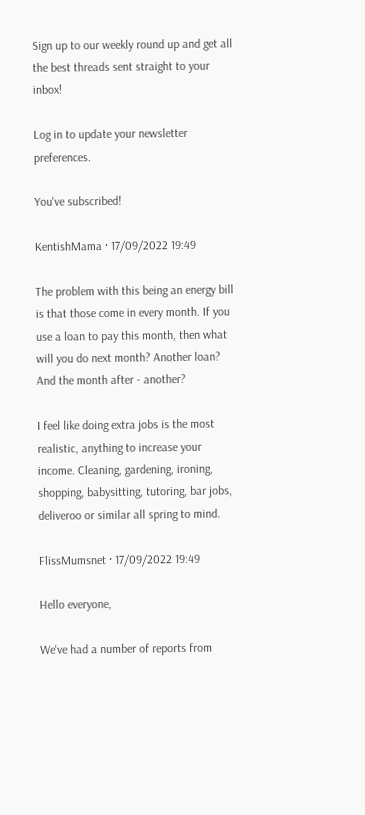Sign up to our weekly round up and get all the best threads sent straight to your inbox!

Log in to update your newsletter preferences.

You've subscribed!

KentishMama · 17/09/2022 19:49

The problem with this being an energy bill is that those come in every month. If you use a loan to pay this month, then what will you do next month? Another loan? And the month after - another?

I feel like doing extra jobs is the most realistic, anything to increase your income. Cleaning, gardening, ironing, shopping, babysitting, tutoring, bar jobs, deliveroo or similar all spring to mind.

FlissMumsnet · 17/09/2022 19:49

Hello everyone,

We've had a number of reports from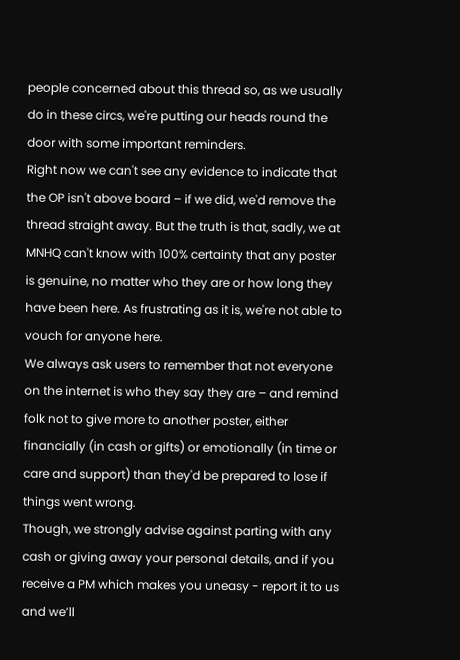people concerned about this thread so, as we usually do in these circs, we're putting our heads round the door with some important reminders.
Right now we can't see any evidence to indicate that the OP isn't above board – if we did, we'd remove the thread straight away. But the truth is that, sadly, we at MNHQ can't know with 100% certainty that any poster is genuine, no matter who they are or how long they have been here. As frustrating as it is, we're not able to vouch for anyone here.
We always ask users to remember that not everyone on the internet is who they say they are – and remind folk not to give more to another poster, either financially (in cash or gifts) or emotionally (in time or care and support) than they'd be prepared to lose if things went wrong.
Though, we strongly advise against parting with any cash or giving away your personal details, and if you receive a PM which makes you uneasy - report it to us and we’ll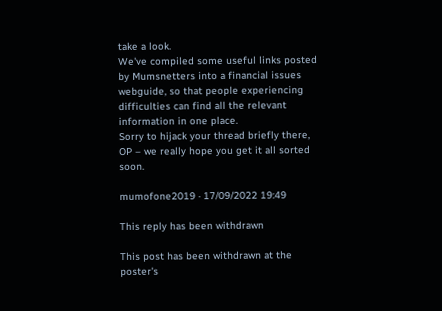take a look.
We've compiled some useful links posted by Mumsnetters into a financial issues webguide, so that people experiencing difficulties can find all the relevant information in one place.
Sorry to hijack your thread briefly there, OP – we really hope you get it all sorted soon.

mumofone2019 · 17/09/2022 19:49

This reply has been withdrawn

This post has been withdrawn at the poster's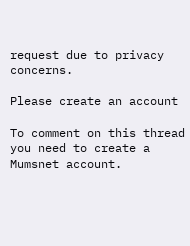request due to privacy concerns.

Please create an account

To comment on this thread you need to create a Mumsnet account.